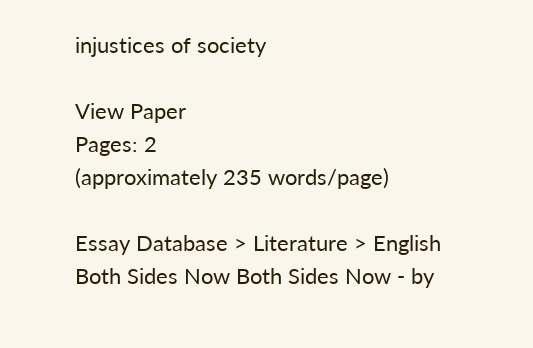injustices of society

View Paper
Pages: 2
(approximately 235 words/page)

Essay Database > Literature > English
Both Sides Now Both Sides Now - by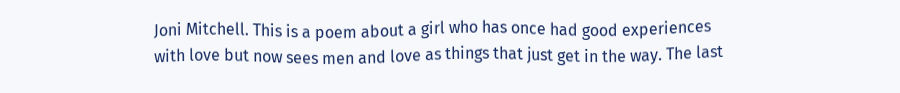Joni Mitchell. This is a poem about a girl who has once had good experiences with love but now sees men and love as things that just get in the way. The last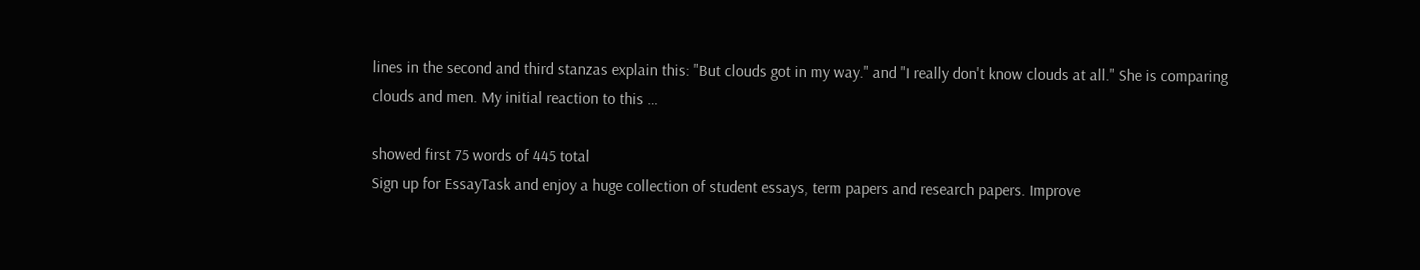lines in the second and third stanzas explain this: "But clouds got in my way." and "I really don't know clouds at all." She is comparing clouds and men. My initial reaction to this …

showed first 75 words of 445 total
Sign up for EssayTask and enjoy a huge collection of student essays, term papers and research papers. Improve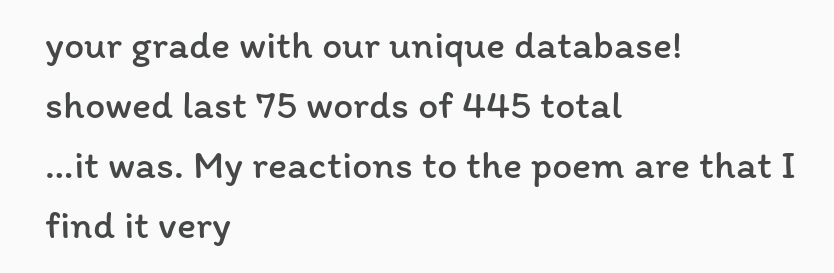your grade with our unique database!
showed last 75 words of 445 total
…it was. My reactions to the poem are that I find it very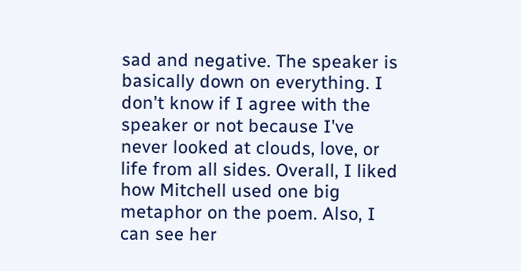sad and negative. The speaker is basically down on everything. I don't know if I agree with the speaker or not because I've never looked at clouds, love, or life from all sides. Overall, I liked how Mitchell used one big metaphor on the poem. Also, I can see her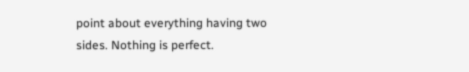point about everything having two sides. Nothing is perfect.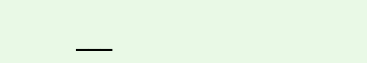___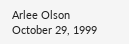Arlee Olson October 29, 1999